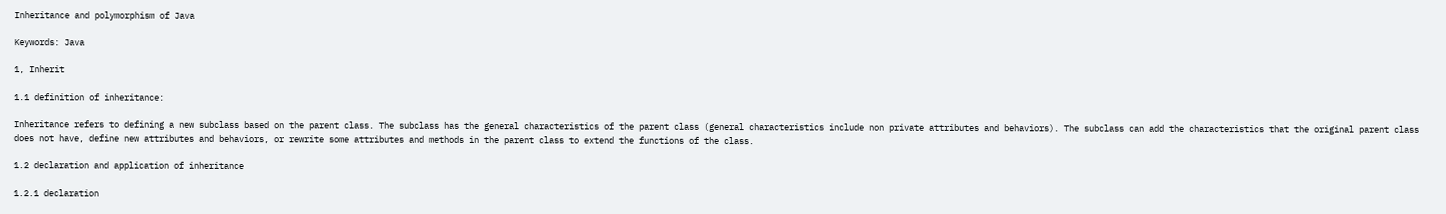Inheritance and polymorphism of Java

Keywords: Java

1, Inherit

1.1 definition of inheritance:

Inheritance refers to defining a new subclass based on the parent class. The subclass has the general characteristics of the parent class (general characteristics include non private attributes and behaviors). The subclass can add the characteristics that the original parent class does not have, define new attributes and behaviors, or rewrite some attributes and methods in the parent class to extend the functions of the class.

1.2 declaration and application of inheritance

1.2.1 declaration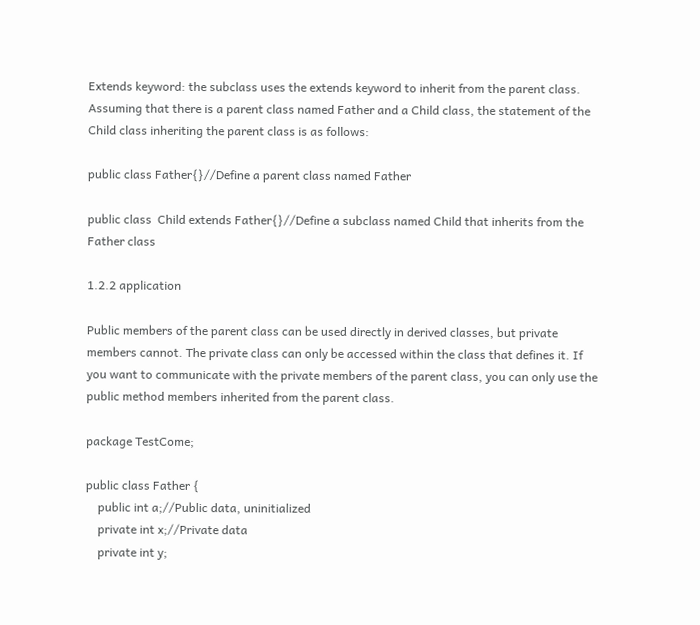Extends keyword: the subclass uses the extends keyword to inherit from the parent class.
Assuming that there is a parent class named Father and a Child class, the statement of the Child class inheriting the parent class is as follows:

public class Father{}//Define a parent class named Father

public class  Child extends Father{}//Define a subclass named Child that inherits from the Father class

1.2.2 application

Public members of the parent class can be used directly in derived classes, but private members cannot. The private class can only be accessed within the class that defines it. If you want to communicate with the private members of the parent class, you can only use the public method members inherited from the parent class.

package TestCome;

public class Father {
    public int a;//Public data, uninitialized
    private int x;//Private data
    private int y;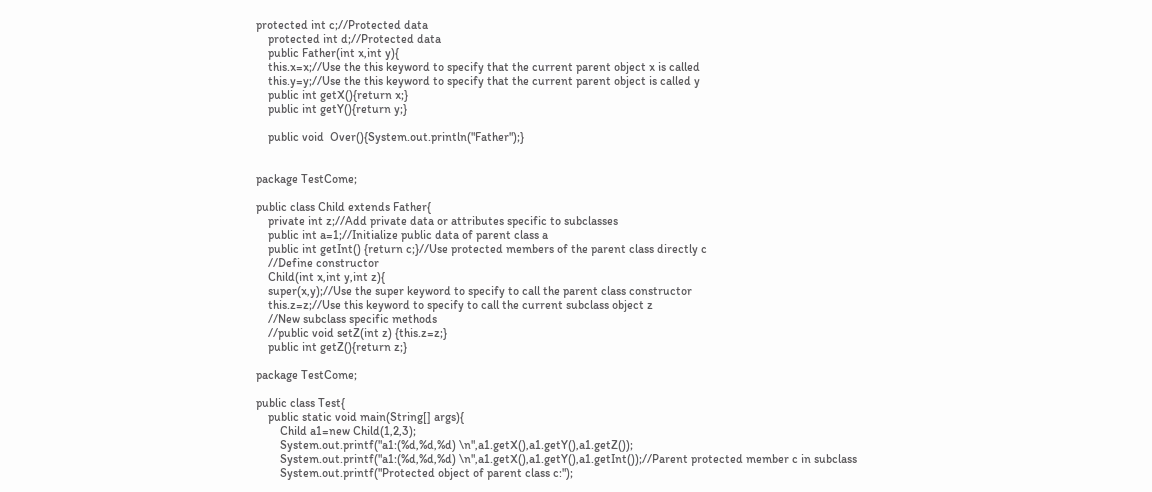protected int c;//Protected data
    protected int d;//Protected data
    public Father(int x,int y){
    this.x=x;//Use the this keyword to specify that the current parent object x is called
    this.y=y;//Use the this keyword to specify that the current parent object is called y
    public int getX(){return x;}
    public int getY(){return y;}

    public void  Over(){System.out.println("Father");}


package TestCome;

public class Child extends Father{
    private int z;//Add private data or attributes specific to subclasses
    public int a=1;//Initialize public data of parent class a
    public int getInt() {return c;}//Use protected members of the parent class directly c
    //Define constructor
    Child(int x,int y,int z){
    super(x,y);//Use the super keyword to specify to call the parent class constructor
    this.z=z;//Use this keyword to specify to call the current subclass object z
    //New subclass specific methods
    //public void setZ(int z) {this.z=z;}
    public int getZ(){return z;}

package TestCome;

public class Test{
    public static void main(String[] args){
        Child a1=new Child(1,2,3);
        System.out.printf("a1:(%d,%d,%d) \n",a1.getX(),a1.getY(),a1.getZ());
        System.out.printf("a1:(%d,%d,%d) \n",a1.getX(),a1.getY(),a1.getInt());//Parent protected member c in subclass
        System.out.printf("Protected object of parent class c:");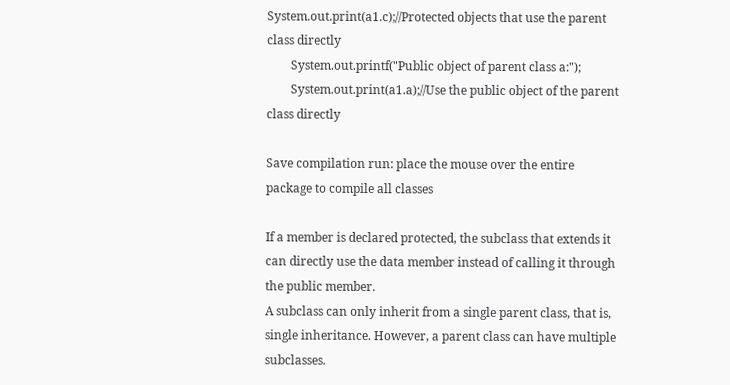System.out.print(a1.c);//Protected objects that use the parent class directly
        System.out.printf("Public object of parent class a:");
        System.out.print(a1.a);//Use the public object of the parent class directly

Save compilation run: place the mouse over the entire package to compile all classes

If a member is declared protected, the subclass that extends it can directly use the data member instead of calling it through the public member.
A subclass can only inherit from a single parent class, that is, single inheritance. However, a parent class can have multiple subclasses.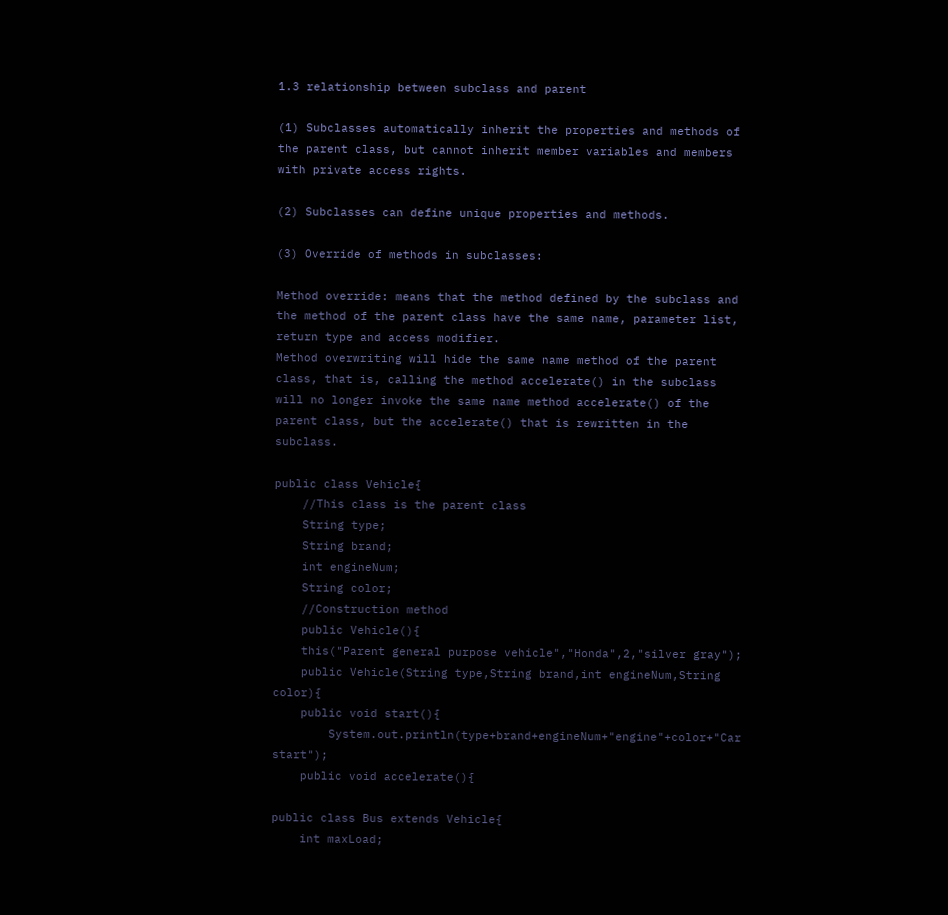1.3 relationship between subclass and parent

(1) Subclasses automatically inherit the properties and methods of the parent class, but cannot inherit member variables and members with private access rights.

(2) Subclasses can define unique properties and methods.

(3) Override of methods in subclasses:

Method override: means that the method defined by the subclass and the method of the parent class have the same name, parameter list, return type and access modifier.
Method overwriting will hide the same name method of the parent class, that is, calling the method accelerate() in the subclass will no longer invoke the same name method accelerate() of the parent class, but the accelerate() that is rewritten in the subclass.

public class Vehicle{
    //This class is the parent class
    String type;
    String brand;
    int engineNum;
    String color;
    //Construction method
    public Vehicle(){
    this("Parent general purpose vehicle","Honda",2,"silver gray");
    public Vehicle(String type,String brand,int engineNum,String color){
    public void start(){
        System.out.println(type+brand+engineNum+"engine"+color+"Car start");
    public void accelerate(){

public class Bus extends Vehicle{
    int maxLoad;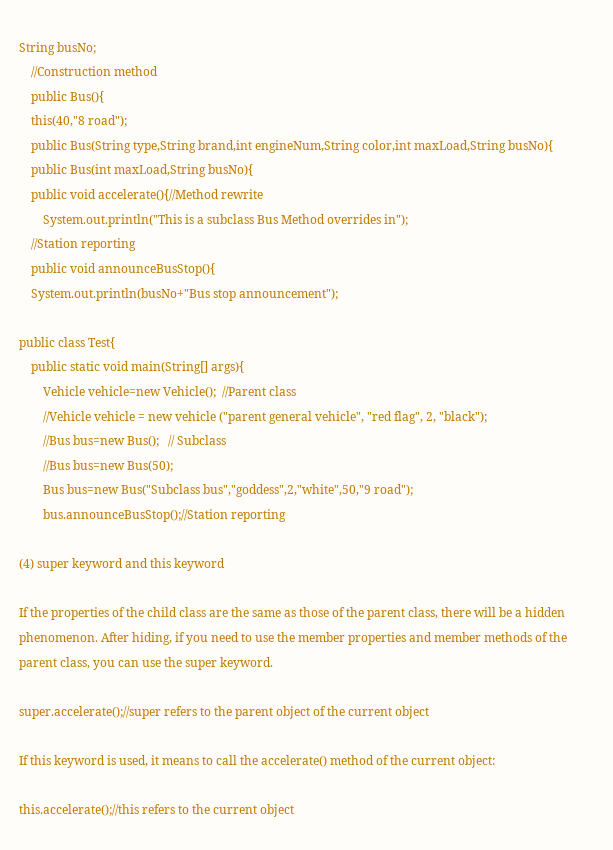String busNo;
    //Construction method
    public Bus(){
    this(40,"8 road");
    public Bus(String type,String brand,int engineNum,String color,int maxLoad,String busNo){
    public Bus(int maxLoad,String busNo){
    public void accelerate(){//Method rewrite
        System.out.println("This is a subclass Bus Method overrides in");
    //Station reporting
    public void announceBusStop(){
    System.out.println(busNo+"Bus stop announcement");

public class Test{
    public static void main(String[] args){
        Vehicle vehicle=new Vehicle();  //Parent class
        //Vehicle vehicle = new vehicle ("parent general vehicle", "red flag", 2, "black");
        //Bus bus=new Bus();   // Subclass
        //Bus bus=new Bus(50);
        Bus bus=new Bus("Subclass bus","goddess",2,"white",50,"9 road");
        bus.announceBusStop();//Station reporting

(4) super keyword and this keyword

If the properties of the child class are the same as those of the parent class, there will be a hidden phenomenon. After hiding, if you need to use the member properties and member methods of the parent class, you can use the super keyword.

super.accelerate();//super refers to the parent object of the current object

If this keyword is used, it means to call the accelerate() method of the current object:

this.accelerate();//this refers to the current object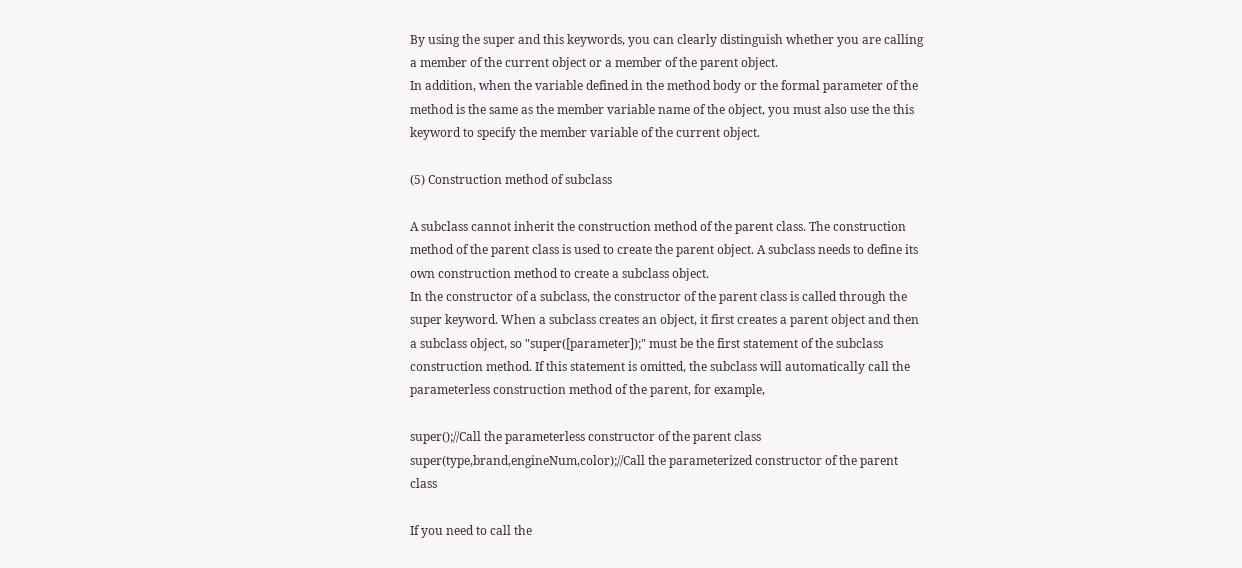By using the super and this keywords, you can clearly distinguish whether you are calling a member of the current object or a member of the parent object.
In addition, when the variable defined in the method body or the formal parameter of the method is the same as the member variable name of the object, you must also use the this keyword to specify the member variable of the current object.

(5) Construction method of subclass

A subclass cannot inherit the construction method of the parent class. The construction method of the parent class is used to create the parent object. A subclass needs to define its own construction method to create a subclass object.
In the constructor of a subclass, the constructor of the parent class is called through the super keyword. When a subclass creates an object, it first creates a parent object and then a subclass object, so "super([parameter]);" must be the first statement of the subclass construction method. If this statement is omitted, the subclass will automatically call the parameterless construction method of the parent, for example,

super();//Call the parameterless constructor of the parent class
super(type,brand,engineNum,color);//Call the parameterized constructor of the parent class

If you need to call the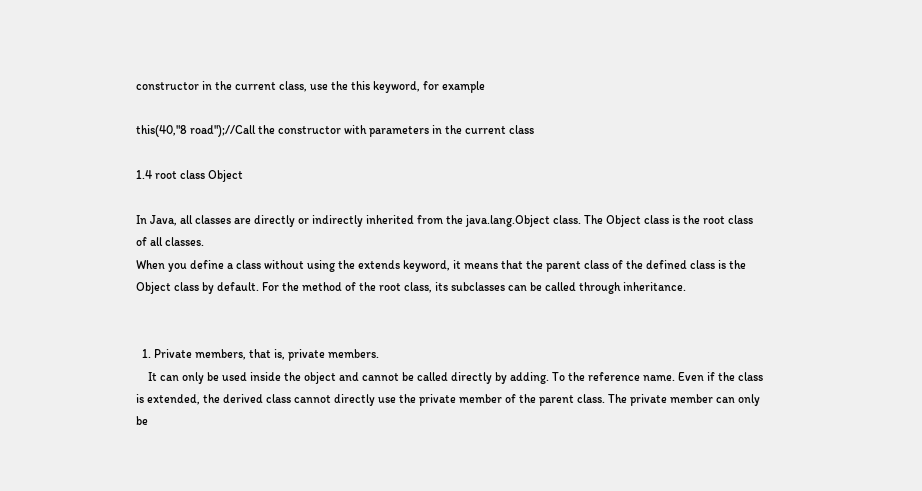constructor in the current class, use the this keyword, for example

this(40,"8 road");//Call the constructor with parameters in the current class

1.4 root class Object

In Java, all classes are directly or indirectly inherited from the java.lang.Object class. The Object class is the root class of all classes.
When you define a class without using the extends keyword, it means that the parent class of the defined class is the Object class by default. For the method of the root class, its subclasses can be called through inheritance.


  1. Private members, that is, private members.
    It can only be used inside the object and cannot be called directly by adding. To the reference name. Even if the class is extended, the derived class cannot directly use the private member of the parent class. The private member can only be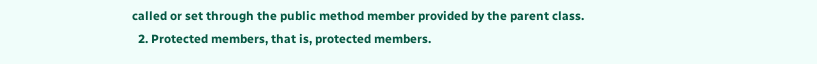called or set through the public method member provided by the parent class.
  2. Protected members, that is, protected members.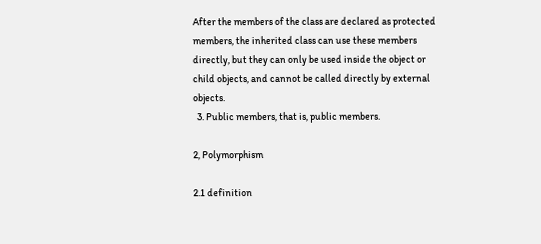After the members of the class are declared as protected members, the inherited class can use these members directly, but they can only be used inside the object or child objects, and cannot be called directly by external objects.
  3. Public members, that is, public members.

2, Polymorphism

2.1 definition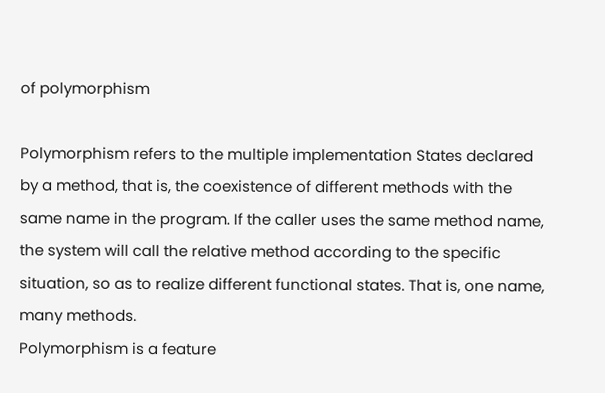of polymorphism

Polymorphism refers to the multiple implementation States declared by a method, that is, the coexistence of different methods with the same name in the program. If the caller uses the same method name, the system will call the relative method according to the specific situation, so as to realize different functional states. That is, one name, many methods.
Polymorphism is a feature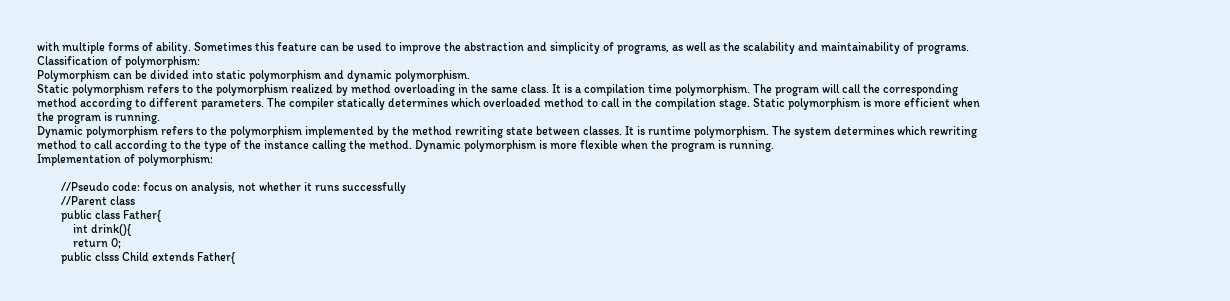with multiple forms of ability. Sometimes this feature can be used to improve the abstraction and simplicity of programs, as well as the scalability and maintainability of programs.
Classification of polymorphism:
Polymorphism can be divided into static polymorphism and dynamic polymorphism.
Static polymorphism refers to the polymorphism realized by method overloading in the same class. It is a compilation time polymorphism. The program will call the corresponding method according to different parameters. The compiler statically determines which overloaded method to call in the compilation stage. Static polymorphism is more efficient when the program is running.
Dynamic polymorphism refers to the polymorphism implemented by the method rewriting state between classes. It is runtime polymorphism. The system determines which rewriting method to call according to the type of the instance calling the method. Dynamic polymorphism is more flexible when the program is running.
Implementation of polymorphism:

        //Pseudo code: focus on analysis, not whether it runs successfully
        //Parent class
        public class Father{
            int drink(){
            return 0;
        public clsss Child extends Father{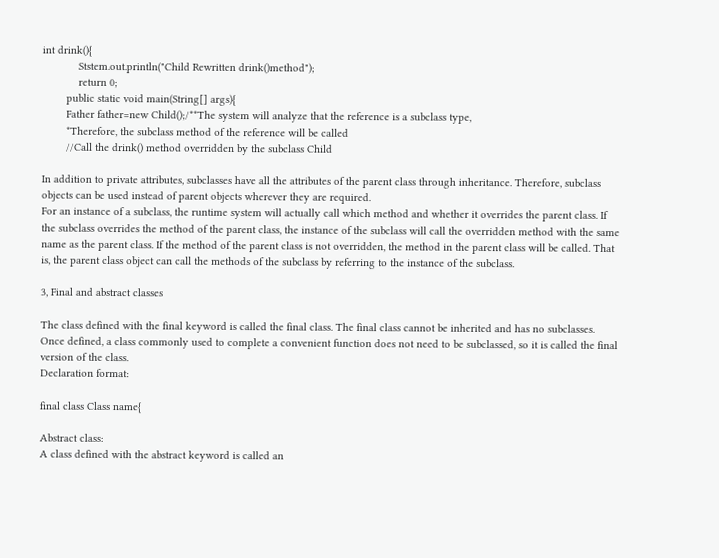int drink(){
            Ststem.out.println("Child Rewritten drink()method");
            return 0;
        public static void main(String[] args){
        Father father=new Child();/**The system will analyze that the reference is a subclass type,
        *Therefore, the subclass method of the reference will be called
        //Call the drink() method overridden by the subclass Child

In addition to private attributes, subclasses have all the attributes of the parent class through inheritance. Therefore, subclass objects can be used instead of parent objects wherever they are required.
For an instance of a subclass, the runtime system will actually call which method and whether it overrides the parent class. If the subclass overrides the method of the parent class, the instance of the subclass will call the overridden method with the same name as the parent class. If the method of the parent class is not overridden, the method in the parent class will be called. That is, the parent class object can call the methods of the subclass by referring to the instance of the subclass.

3, Final and abstract classes

The class defined with the final keyword is called the final class. The final class cannot be inherited and has no subclasses. Once defined, a class commonly used to complete a convenient function does not need to be subclassed, so it is called the final version of the class.
Declaration format:

final class Class name{

Abstract class:
A class defined with the abstract keyword is called an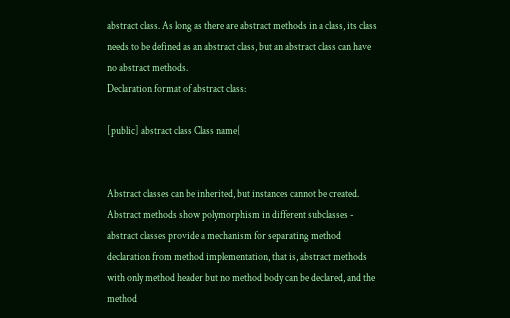abstract class. As long as there are abstract methods in a class, its class needs to be defined as an abstract class, but an abstract class can have no abstract methods.
Declaration format of abstract class:

[public] abstract class Class name{


Abstract classes can be inherited, but instances cannot be created.
Abstract methods show polymorphism in different subclasses - abstract classes provide a mechanism for separating method declaration from method implementation, that is, abstract methods with only method header but no method body can be declared, and the method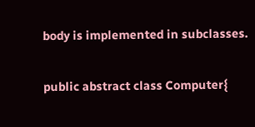body is implemented in subclasses.

public abstract class Computer{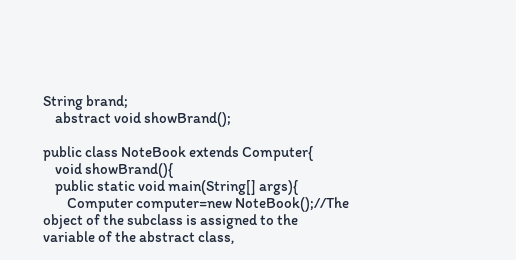String brand;
    abstract void showBrand();

public class NoteBook extends Computer{
    void showBrand(){
    public static void main(String[] args){
        Computer computer=new NoteBook();//The object of the subclass is assigned to the variable of the abstract class,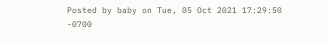Posted by baby on Tue, 05 Oct 2021 17:29:50 -0700